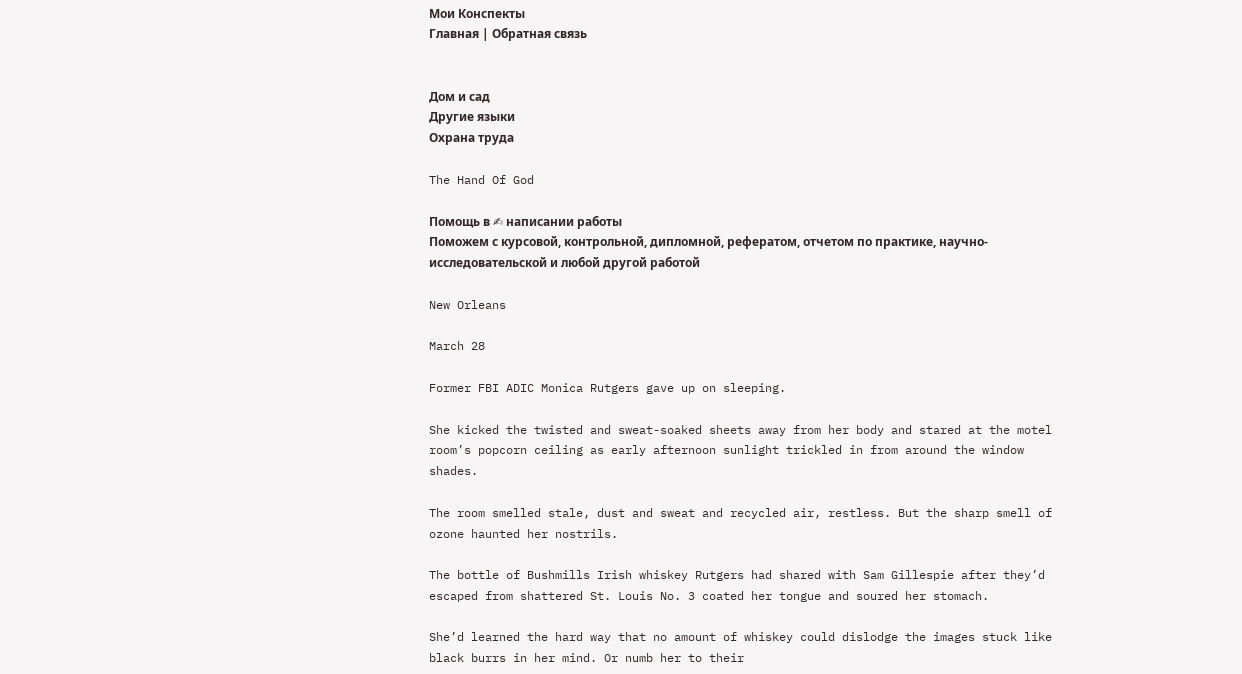Мои Конспекты
Главная | Обратная связь


Дом и сад
Другие языки
Охрана труда

The Hand Of God

Помощь в ✍ написании работы
Поможем с курсовой, контрольной, дипломной, рефератом, отчетом по практике, научно-исследовательской и любой другой работой

New Orleans

March 28

Former FBI ADIC Monica Rutgers gave up on sleeping.

She kicked the twisted and sweat-soaked sheets away from her body and stared at the motel room’s popcorn ceiling as early afternoon sunlight trickled in from around the window shades.

The room smelled stale, dust and sweat and recycled air, restless. But the sharp smell of ozone haunted her nostrils.

The bottle of Bushmills Irish whiskey Rutgers had shared with Sam Gillespie after they’d escaped from shattered St. Louis No. 3 coated her tongue and soured her stomach.

She’d learned the hard way that no amount of whiskey could dislodge the images stuck like black burrs in her mind. Or numb her to their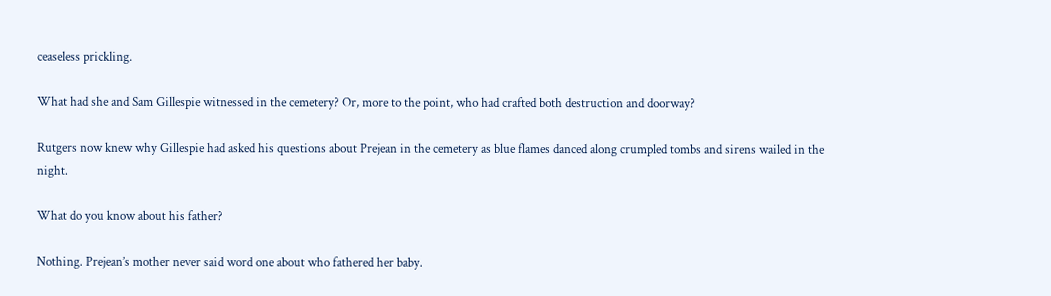ceaseless prickling.

What had she and Sam Gillespie witnessed in the cemetery? Or, more to the point, who had crafted both destruction and doorway?

Rutgers now knew why Gillespie had asked his questions about Prejean in the cemetery as blue flames danced along crumpled tombs and sirens wailed in the night.

What do you know about his father?

Nothing. Prejean’s mother never said word one about who fathered her baby.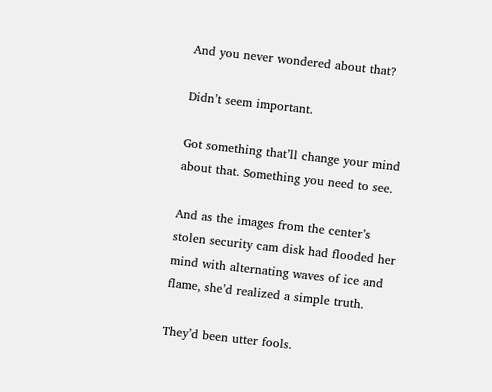And you never wondered about that?

Didn’t seem important.

Got something that’ll change your mind about that. Something you need to see.

And as the images from the center’s stolen security cam disk had flooded her mind with alternating waves of ice and flame, she’d realized a simple truth.

They’d been utter fools.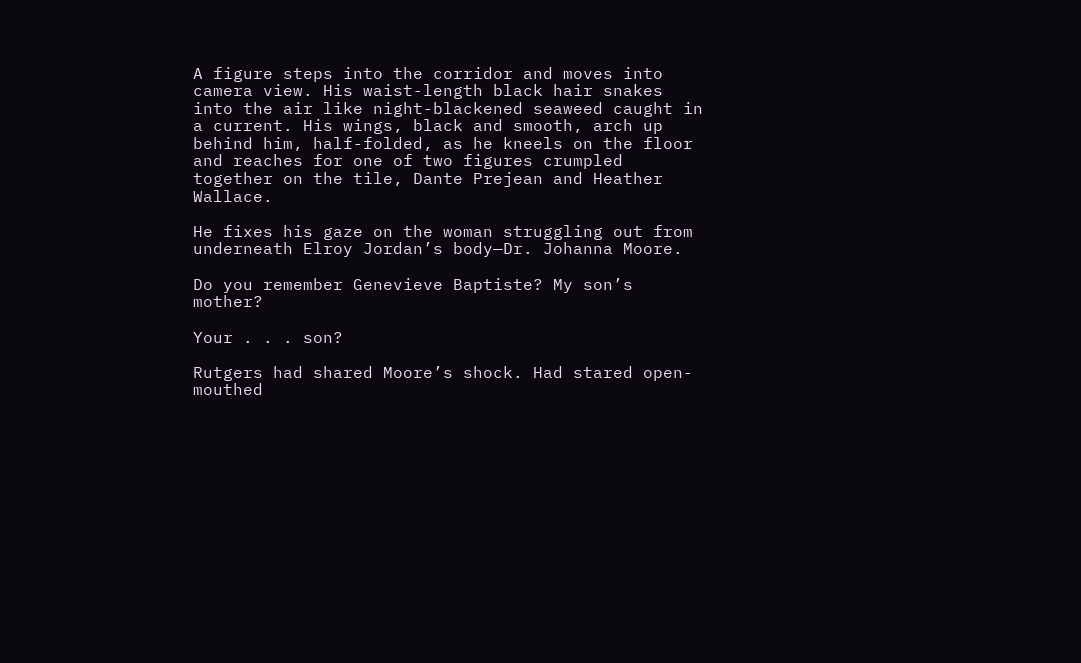A figure steps into the corridor and moves into camera view. His waist-length black hair snakes into the air like night-blackened seaweed caught in a current. His wings, black and smooth, arch up behind him, half-folded, as he kneels on the floor and reaches for one of two figures crumpled together on the tile, Dante Prejean and Heather Wallace.

He fixes his gaze on the woman struggling out from underneath Elroy Jordan’s body—Dr. Johanna Moore.

Do you remember Genevieve Baptiste? My son’s mother?

Your . . . son?

Rutgers had shared Moore’s shock. Had stared open-mouthed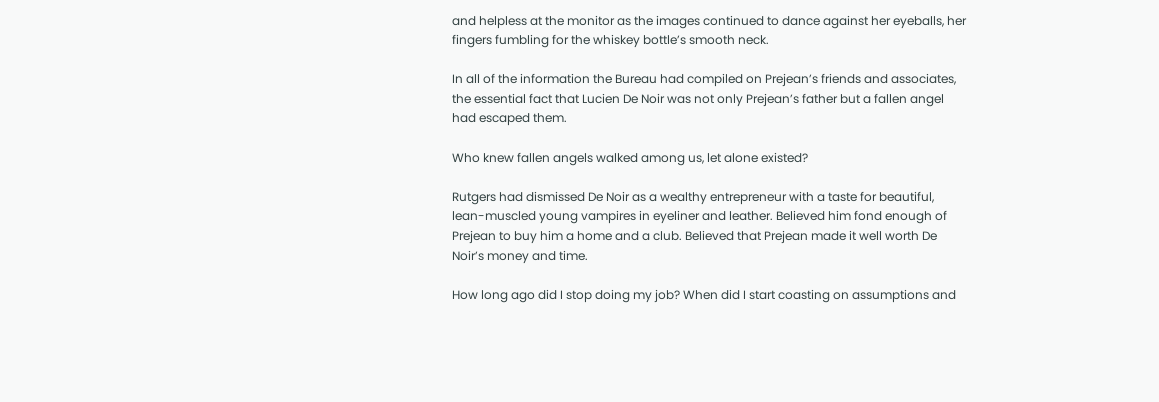and helpless at the monitor as the images continued to dance against her eyeballs, her fingers fumbling for the whiskey bottle’s smooth neck.

In all of the information the Bureau had compiled on Prejean’s friends and associates, the essential fact that Lucien De Noir was not only Prejean’s father but a fallen angel had escaped them.

Who knew fallen angels walked among us, let alone existed?

Rutgers had dismissed De Noir as a wealthy entrepreneur with a taste for beautiful, lean-muscled young vampires in eyeliner and leather. Believed him fond enough of Prejean to buy him a home and a club. Believed that Prejean made it well worth De Noir’s money and time.

How long ago did I stop doing my job? When did I start coasting on assumptions and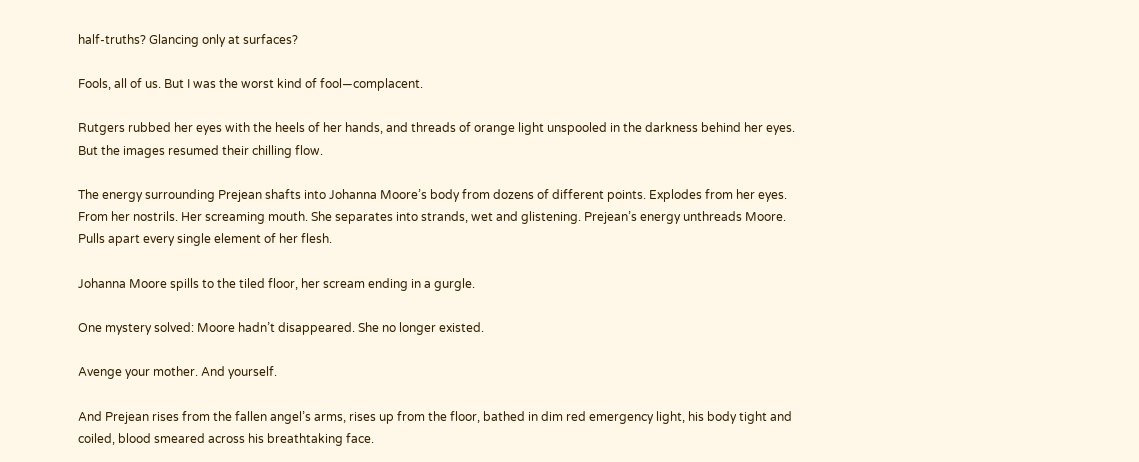half-truths? Glancing only at surfaces?

Fools, all of us. But I was the worst kind of fool—complacent.

Rutgers rubbed her eyes with the heels of her hands, and threads of orange light unspooled in the darkness behind her eyes. But the images resumed their chilling flow.

The energy surrounding Prejean shafts into Johanna Moore’s body from dozens of different points. Explodes from her eyes. From her nostrils. Her screaming mouth. She separates into strands, wet and glistening. Prejean’s energy unthreads Moore. Pulls apart every single element of her flesh.

Johanna Moore spills to the tiled floor, her scream ending in a gurgle.

One mystery solved: Moore hadn’t disappeared. She no longer existed.

Avenge your mother. And yourself.

And Prejean rises from the fallen angel’s arms, rises up from the floor, bathed in dim red emergency light, his body tight and coiled, blood smeared across his breathtaking face.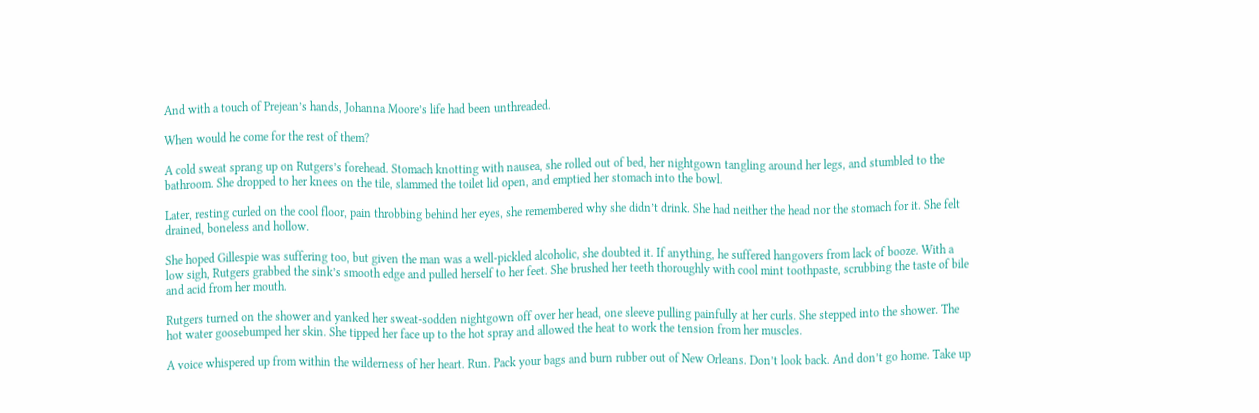And with a touch of Prejean’s hands, Johanna Moore’s life had been unthreaded.

When would he come for the rest of them?

A cold sweat sprang up on Rutgers’s forehead. Stomach knotting with nausea, she rolled out of bed, her nightgown tangling around her legs, and stumbled to the bathroom. She dropped to her knees on the tile, slammed the toilet lid open, and emptied her stomach into the bowl.

Later, resting curled on the cool floor, pain throbbing behind her eyes, she remembered why she didn’t drink. She had neither the head nor the stomach for it. She felt drained, boneless and hollow.

She hoped Gillespie was suffering too, but given the man was a well-pickled alcoholic, she doubted it. If anything, he suffered hangovers from lack of booze. With a low sigh, Rutgers grabbed the sink’s smooth edge and pulled herself to her feet. She brushed her teeth thoroughly with cool mint toothpaste, scrubbing the taste of bile and acid from her mouth.

Rutgers turned on the shower and yanked her sweat-sodden nightgown off over her head, one sleeve pulling painfully at her curls. She stepped into the shower. The hot water goosebumped her skin. She tipped her face up to the hot spray and allowed the heat to work the tension from her muscles.

A voice whispered up from within the wilderness of her heart. Run. Pack your bags and burn rubber out of New Orleans. Don’t look back. And don’t go home. Take up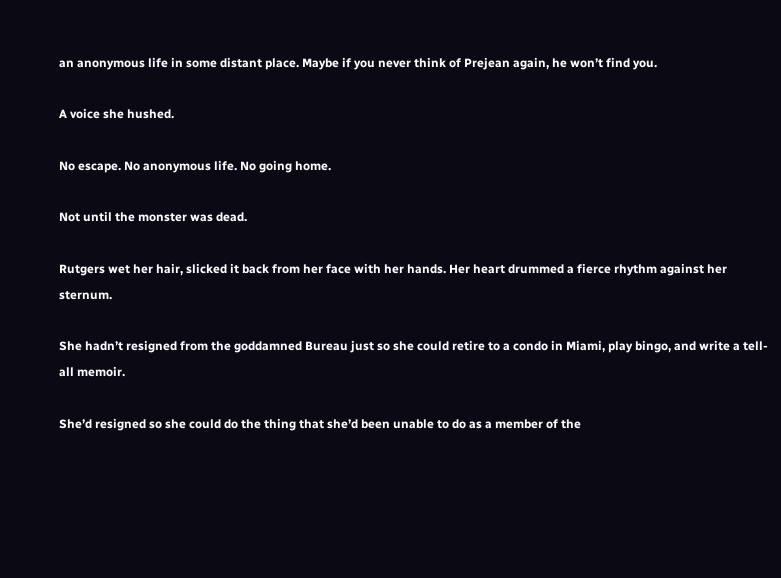an anonymous life in some distant place. Maybe if you never think of Prejean again, he won’t find you.

A voice she hushed.

No escape. No anonymous life. No going home.

Not until the monster was dead.

Rutgers wet her hair, slicked it back from her face with her hands. Her heart drummed a fierce rhythm against her sternum.

She hadn’t resigned from the goddamned Bureau just so she could retire to a condo in Miami, play bingo, and write a tell-all memoir.

She’d resigned so she could do the thing that she’d been unable to do as a member of the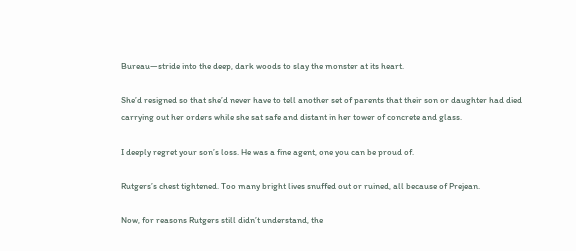Bureau—stride into the deep, dark woods to slay the monster at its heart.

She’d resigned so that she’d never have to tell another set of parents that their son or daughter had died carrying out her orders while she sat safe and distant in her tower of concrete and glass.

I deeply regret your son’s loss. He was a fine agent, one you can be proud of.

Rutgers’s chest tightened. Too many bright lives snuffed out or ruined, all because of Prejean.

Now, for reasons Rutgers still didn’t understand, the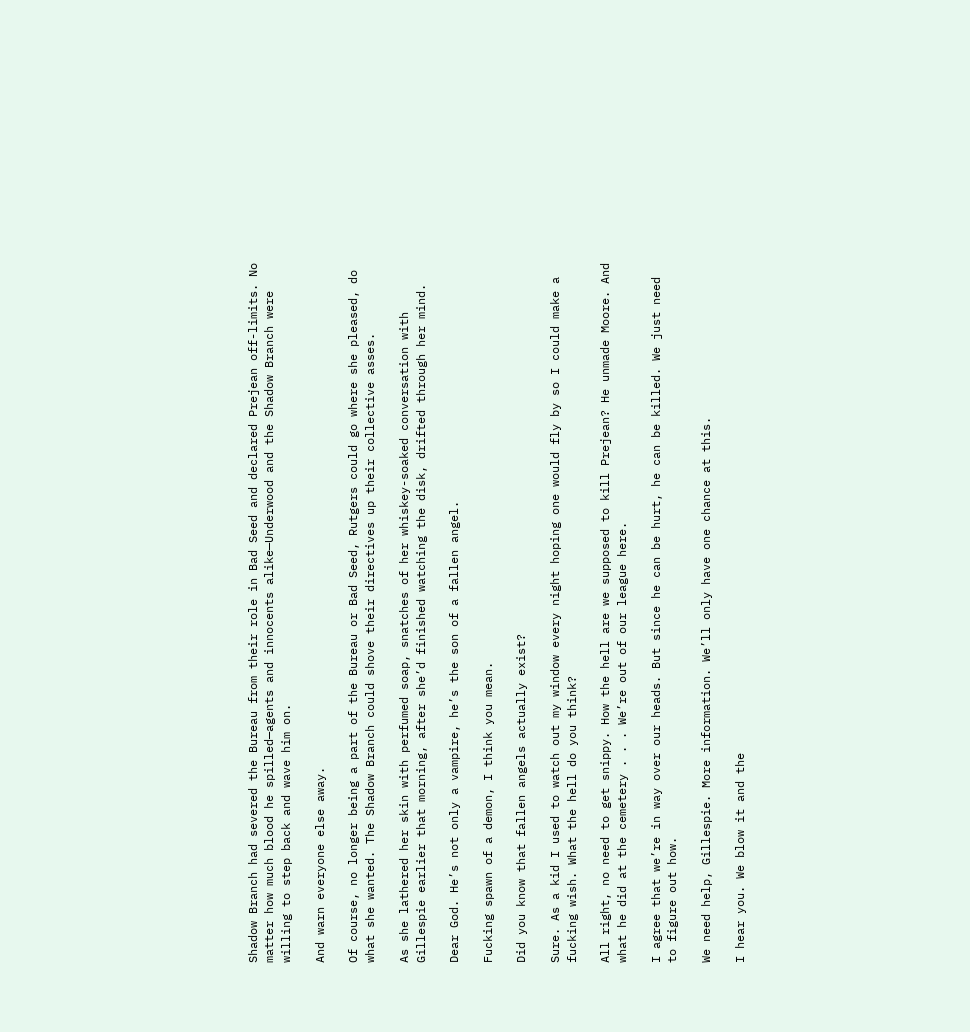Shadow Branch had severed the Bureau from their role in Bad Seed and declared Prejean off-limits. No matter how much blood he spilled—agents and innocents alike—Underwood and the Shadow Branch were willing to step back and wave him on.

And warn everyone else away.

Of course, no longer being a part of the Bureau or Bad Seed, Rutgers could go where she pleased, do what she wanted. The Shadow Branch could shove their directives up their collective asses.

As she lathered her skin with perfumed soap, snatches of her whiskey-soaked conversation with Gillespie earlier that morning, after she’d finished watching the disk, drifted through her mind.

Dear God. He’s not only a vampire, he’s the son of a fallen angel.

Fucking spawn of a demon, I think you mean.

Did you know that fallen angels actually exist?

Sure. As a kid I used to watch out my window every night hoping one would fly by so I could make a fucking wish. What the hell do you think?

All right, no need to get snippy. How the hell are we supposed to kill Prejean? He unmade Moore. And what he did at the cemetery . . . We’re out of our league here.

I agree that we’re in way over our heads. But since he can be hurt, he can be killed. We just need to figure out how.

We need help, Gillespie. More information. We’ll only have one chance at this.

I hear you. We blow it and the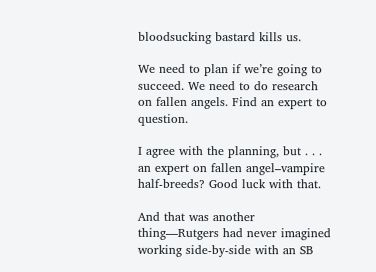bloodsucking bastard kills us.

We need to plan if we’re going to succeed. We need to do research on fallen angels. Find an expert to question.

I agree with the planning, but . . . an expert on fallen angel–vampire half-breeds? Good luck with that.

And that was another thing—Rutgers had never imagined working side-by-side with an SB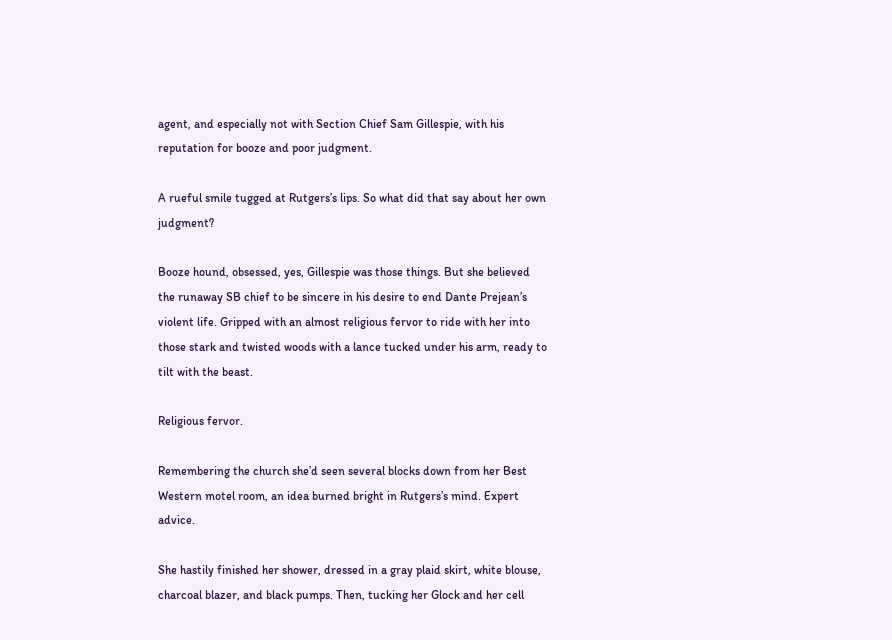agent, and especially not with Section Chief Sam Gillespie, with his reputation for booze and poor judgment.

A rueful smile tugged at Rutgers’s lips. So what did that say about her own judgment?

Booze hound, obsessed, yes, Gillespie was those things. But she believed the runaway SB chief to be sincere in his desire to end Dante Prejean’s violent life. Gripped with an almost religious fervor to ride with her into those stark and twisted woods with a lance tucked under his arm, ready to tilt with the beast.

Religious fervor.

Remembering the church she’d seen several blocks down from her Best Western motel room, an idea burned bright in Rutgers’s mind. Expert advice.

She hastily finished her shower, dressed in a gray plaid skirt, white blouse, charcoal blazer, and black pumps. Then, tucking her Glock and her cell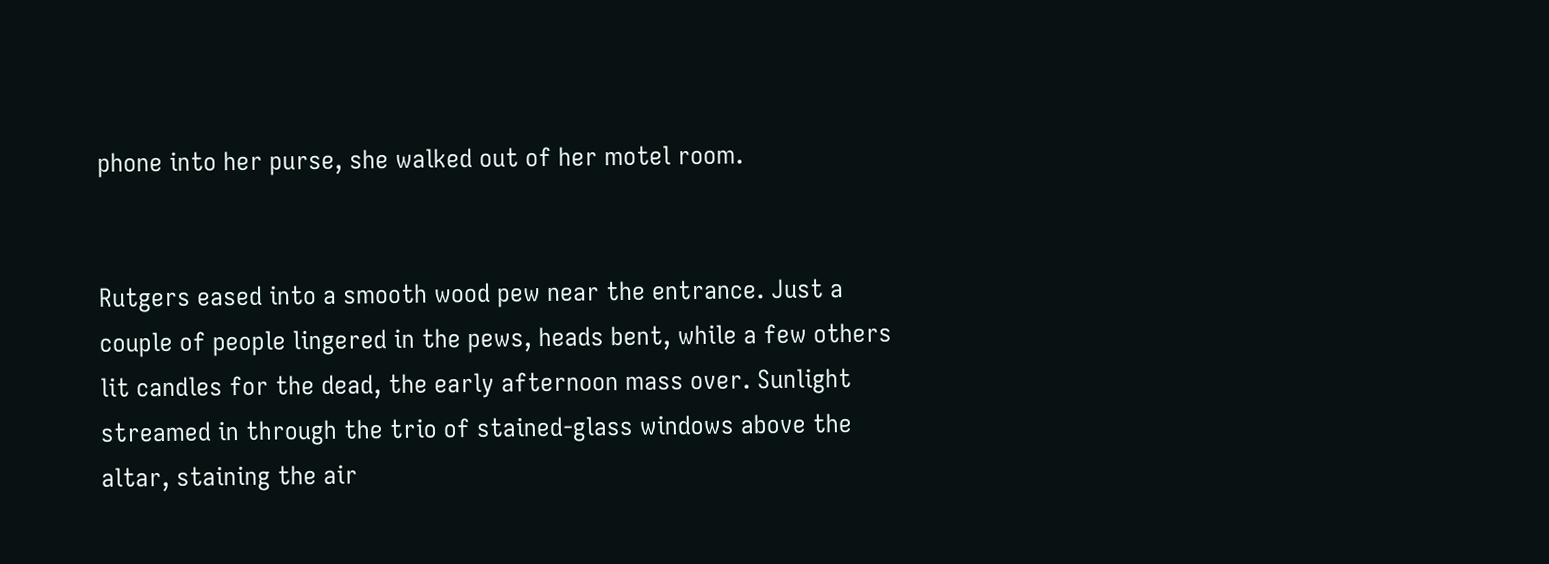phone into her purse, she walked out of her motel room.


Rutgers eased into a smooth wood pew near the entrance. Just a couple of people lingered in the pews, heads bent, while a few others lit candles for the dead, the early afternoon mass over. Sunlight streamed in through the trio of stained-glass windows above the altar, staining the air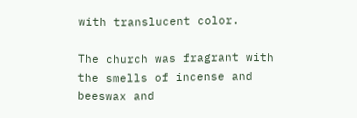with translucent color.

The church was fragrant with the smells of incense and beeswax and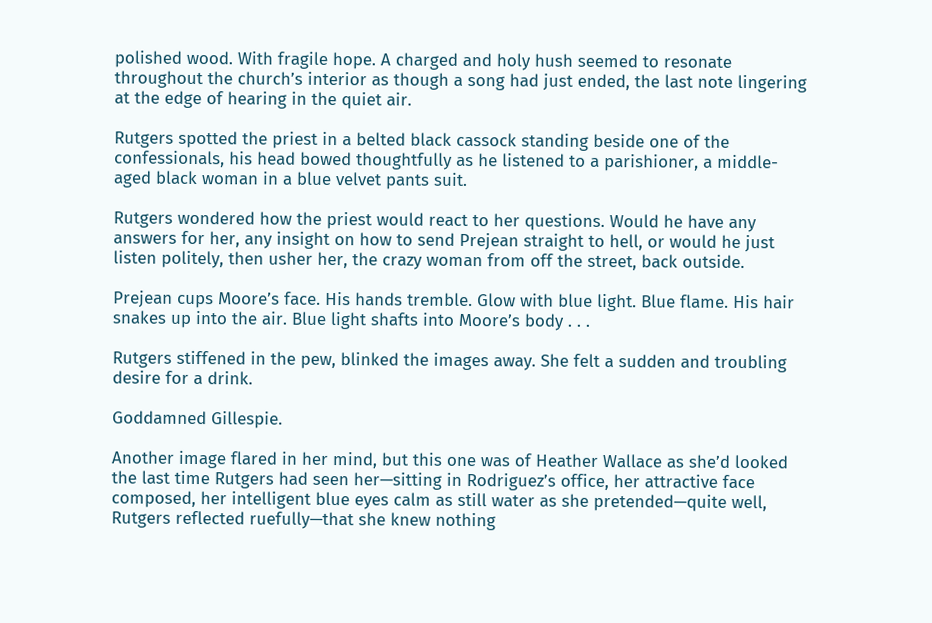polished wood. With fragile hope. A charged and holy hush seemed to resonate throughout the church’s interior as though a song had just ended, the last note lingering at the edge of hearing in the quiet air.

Rutgers spotted the priest in a belted black cassock standing beside one of the confessionals, his head bowed thoughtfully as he listened to a parishioner, a middle-aged black woman in a blue velvet pants suit.

Rutgers wondered how the priest would react to her questions. Would he have any answers for her, any insight on how to send Prejean straight to hell, or would he just listen politely, then usher her, the crazy woman from off the street, back outside.

Prejean cups Moore’s face. His hands tremble. Glow with blue light. Blue flame. His hair snakes up into the air. Blue light shafts into Moore’s body . . .

Rutgers stiffened in the pew, blinked the images away. She felt a sudden and troubling desire for a drink.

Goddamned Gillespie.

Another image flared in her mind, but this one was of Heather Wallace as she’d looked the last time Rutgers had seen her—sitting in Rodriguez’s office, her attractive face composed, her intelligent blue eyes calm as still water as she pretended—quite well, Rutgers reflected ruefully—that she knew nothing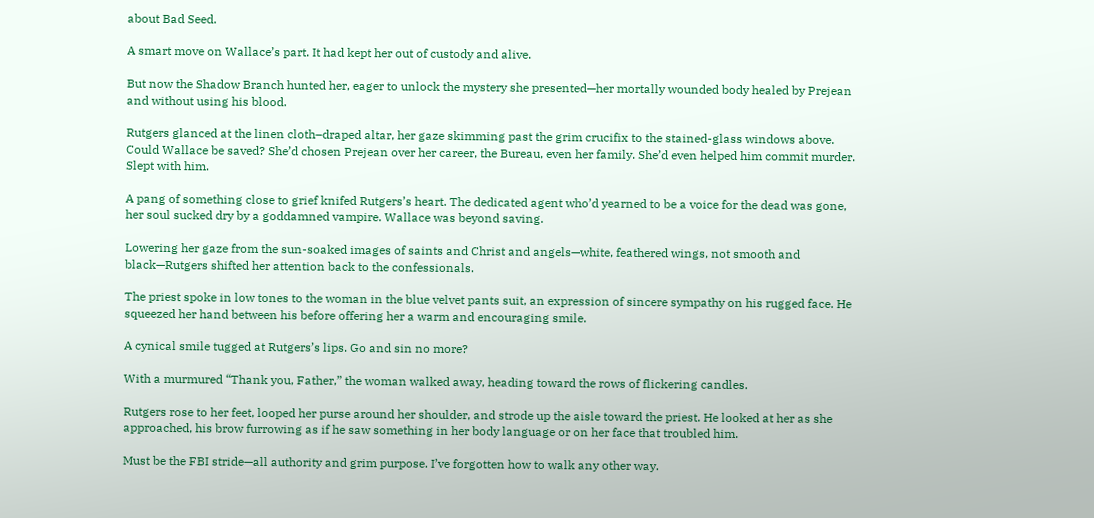about Bad Seed.

A smart move on Wallace’s part. It had kept her out of custody and alive.

But now the Shadow Branch hunted her, eager to unlock the mystery she presented—her mortally wounded body healed by Prejean and without using his blood.

Rutgers glanced at the linen cloth–draped altar, her gaze skimming past the grim crucifix to the stained-glass windows above. Could Wallace be saved? She’d chosen Prejean over her career, the Bureau, even her family. She’d even helped him commit murder. Slept with him.

A pang of something close to grief knifed Rutgers’s heart. The dedicated agent who’d yearned to be a voice for the dead was gone, her soul sucked dry by a goddamned vampire. Wallace was beyond saving.

Lowering her gaze from the sun-soaked images of saints and Christ and angels—white, feathered wings, not smooth and black—Rutgers shifted her attention back to the confessionals.

The priest spoke in low tones to the woman in the blue velvet pants suit, an expression of sincere sympathy on his rugged face. He squeezed her hand between his before offering her a warm and encouraging smile.

A cynical smile tugged at Rutgers’s lips. Go and sin no more?

With a murmured “Thank you, Father,” the woman walked away, heading toward the rows of flickering candles.

Rutgers rose to her feet, looped her purse around her shoulder, and strode up the aisle toward the priest. He looked at her as she approached, his brow furrowing as if he saw something in her body language or on her face that troubled him.

Must be the FBI stride—all authority and grim purpose. I’ve forgotten how to walk any other way.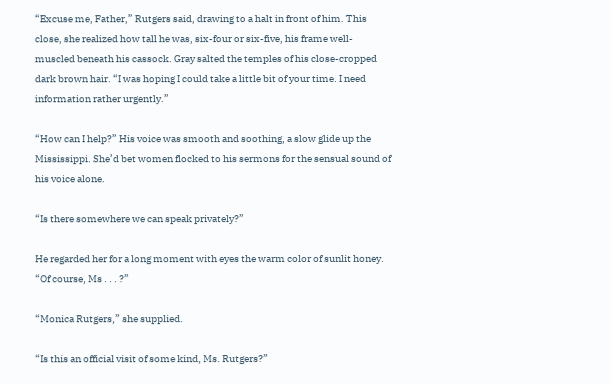“Excuse me, Father,” Rutgers said, drawing to a halt in front of him. This close, she realized how tall he was, six-four or six-five, his frame well-muscled beneath his cassock. Gray salted the temples of his close-cropped dark brown hair. “I was hoping I could take a little bit of your time. I need information rather urgently.”

“How can I help?” His voice was smooth and soothing, a slow glide up the Mississippi. She’d bet women flocked to his sermons for the sensual sound of his voice alone.

“Is there somewhere we can speak privately?”

He regarded her for a long moment with eyes the warm color of sunlit honey. “Of course, Ms . . . ?”

“Monica Rutgers,” she supplied.

“Is this an official visit of some kind, Ms. Rutgers?”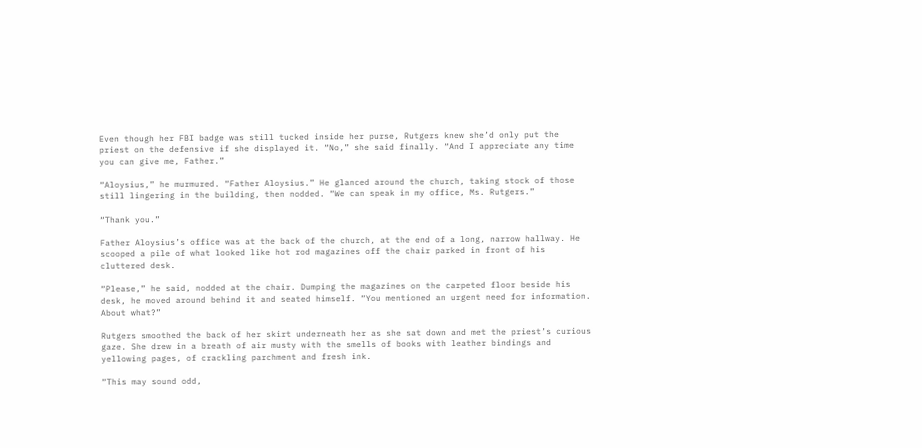Even though her FBI badge was still tucked inside her purse, Rutgers knew she’d only put the priest on the defensive if she displayed it. “No,” she said finally. “And I appreciate any time you can give me, Father.”

“Aloysius,” he murmured. “Father Aloysius.” He glanced around the church, taking stock of those still lingering in the building, then nodded. “We can speak in my office, Ms. Rutgers.”

“Thank you.”

Father Aloysius’s office was at the back of the church, at the end of a long, narrow hallway. He scooped a pile of what looked like hot rod magazines off the chair parked in front of his cluttered desk.

“Please,” he said, nodded at the chair. Dumping the magazines on the carpeted floor beside his desk, he moved around behind it and seated himself. “You mentioned an urgent need for information. About what?”

Rutgers smoothed the back of her skirt underneath her as she sat down and met the priest’s curious gaze. She drew in a breath of air musty with the smells of books with leather bindings and yellowing pages, of crackling parchment and fresh ink.

“This may sound odd,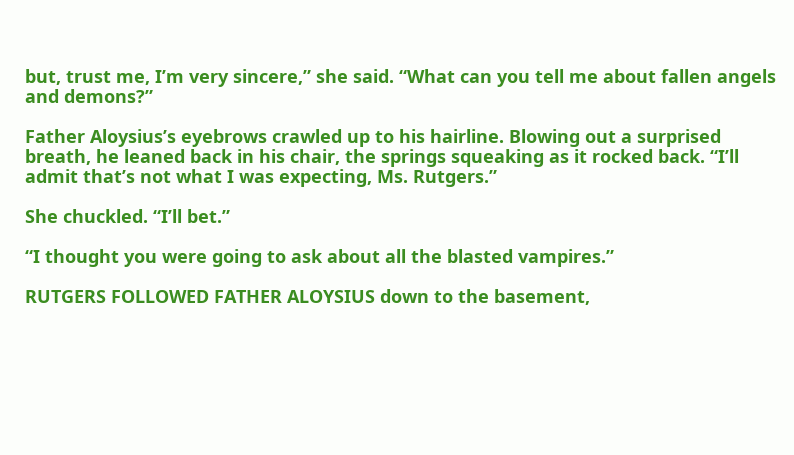but, trust me, I’m very sincere,” she said. “What can you tell me about fallen angels and demons?”

Father Aloysius’s eyebrows crawled up to his hairline. Blowing out a surprised breath, he leaned back in his chair, the springs squeaking as it rocked back. “I’ll admit that’s not what I was expecting, Ms. Rutgers.”

She chuckled. “I’ll bet.”

“I thought you were going to ask about all the blasted vampires.”

RUTGERS FOLLOWED FATHER ALOYSIUS down to the basement,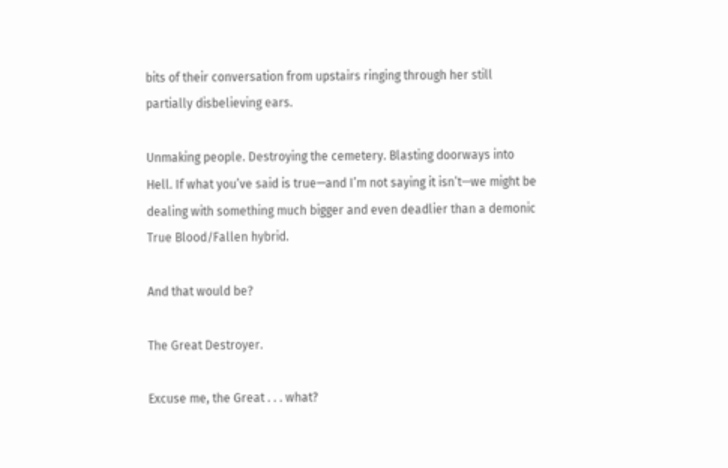bits of their conversation from upstairs ringing through her still partially disbelieving ears.

Unmaking people. Destroying the cemetery. Blasting doorways into Hell. If what you’ve said is true—and I’m not saying it isn’t—we might be dealing with something much bigger and even deadlier than a demonic True Blood/Fallen hybrid.

And that would be?

The Great Destroyer.

Excuse me, the Great . . . what?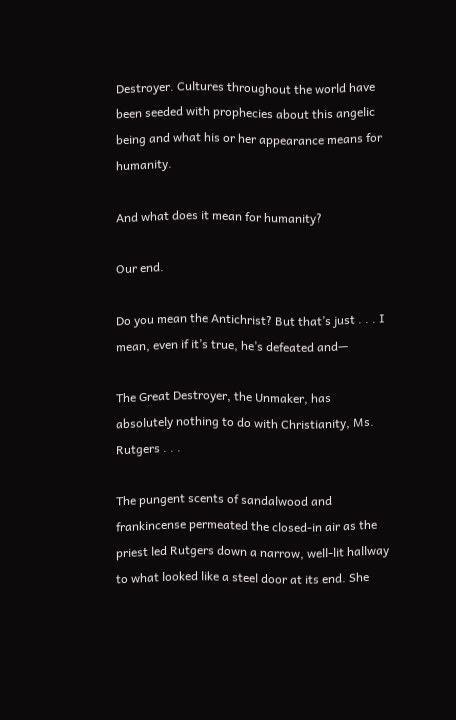Destroyer. Cultures throughout the world have been seeded with prophecies about this angelic being and what his or her appearance means for humanity.

And what does it mean for humanity?

Our end.

Do you mean the Antichrist? But that’s just . . . I mean, even if it’s true, he’s defeated and—

The Great Destroyer, the Unmaker, has absolutely nothing to do with Christianity, Ms. Rutgers . . .

The pungent scents of sandalwood and frankincense permeated the closed-in air as the priest led Rutgers down a narrow, well-lit hallway to what looked like a steel door at its end. She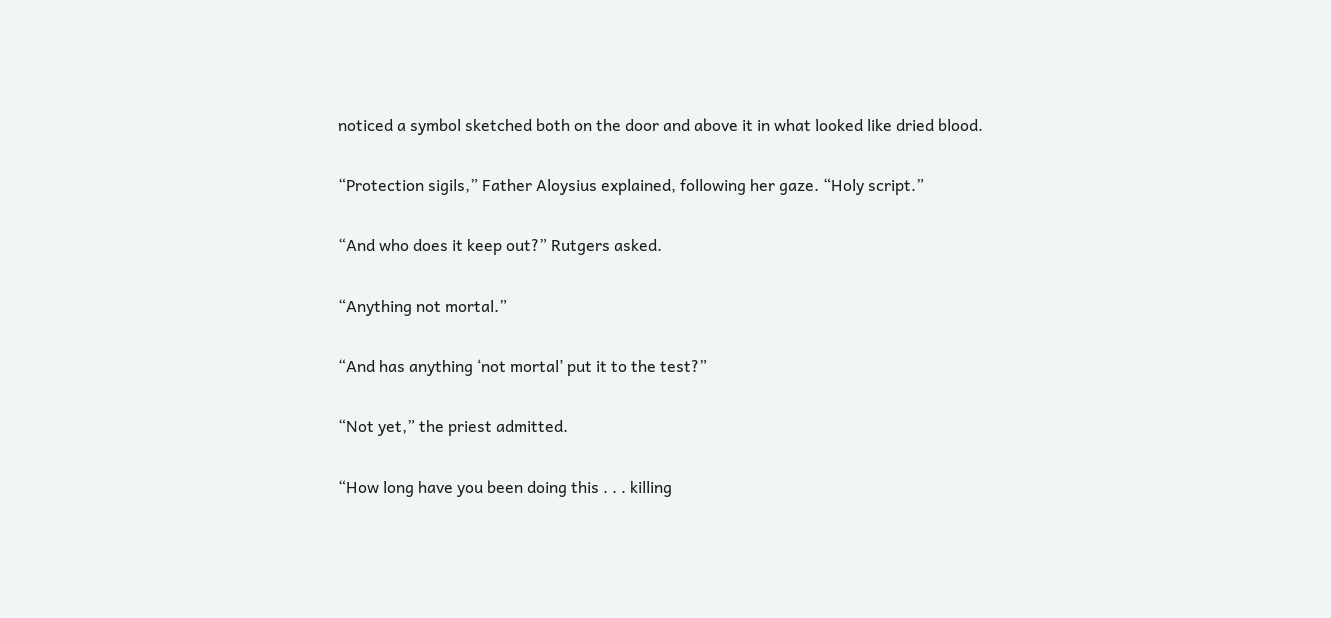noticed a symbol sketched both on the door and above it in what looked like dried blood.

“Protection sigils,” Father Aloysius explained, following her gaze. “Holy script.”

“And who does it keep out?” Rutgers asked.

“Anything not mortal.”

“And has anything ‘not mortal’ put it to the test?”

“Not yet,” the priest admitted.

“How long have you been doing this . . . killing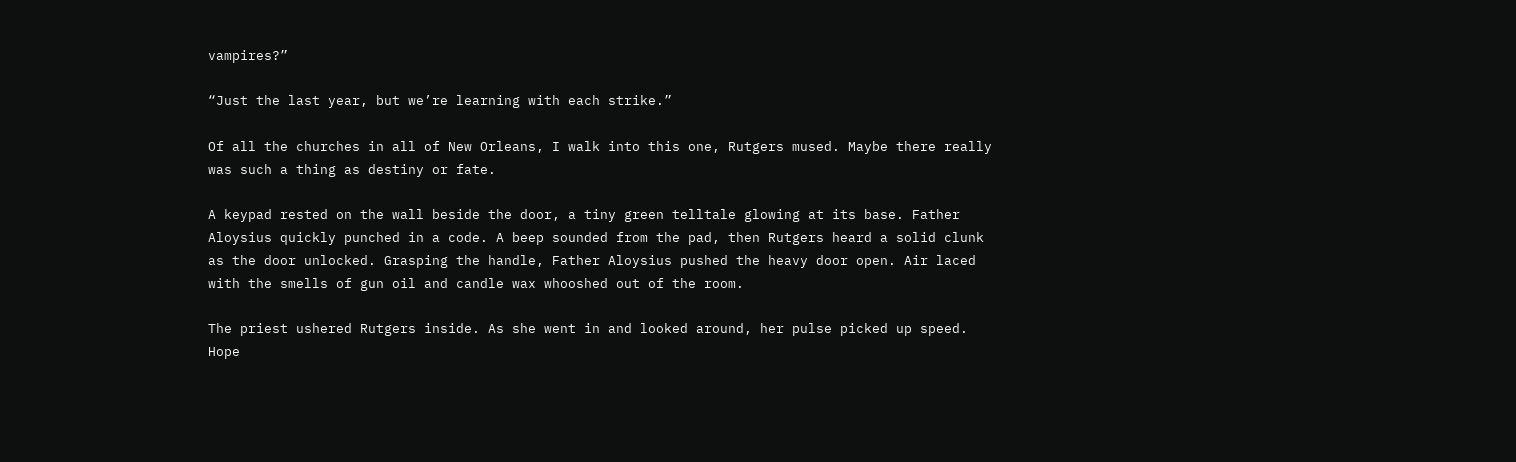vampires?”

“Just the last year, but we’re learning with each strike.”

Of all the churches in all of New Orleans, I walk into this one, Rutgers mused. Maybe there really was such a thing as destiny or fate.

A keypad rested on the wall beside the door, a tiny green telltale glowing at its base. Father Aloysius quickly punched in a code. A beep sounded from the pad, then Rutgers heard a solid clunk as the door unlocked. Grasping the handle, Father Aloysius pushed the heavy door open. Air laced with the smells of gun oil and candle wax whooshed out of the room.

The priest ushered Rutgers inside. As she went in and looked around, her pulse picked up speed. Hope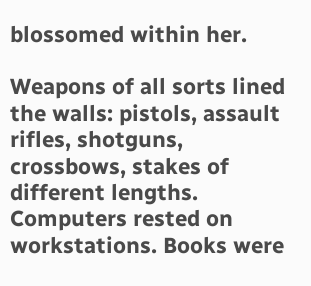blossomed within her.

Weapons of all sorts lined the walls: pistols, assault rifles, shotguns, crossbows, stakes of different lengths. Computers rested on workstations. Books were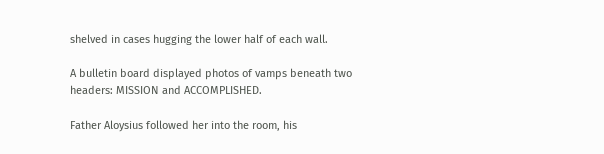shelved in cases hugging the lower half of each wall.

A bulletin board displayed photos of vamps beneath two headers: MISSION and ACCOMPLISHED.

Father Aloysius followed her into the room, his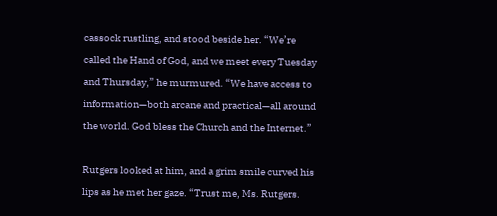cassock rustling, and stood beside her. “We’re called the Hand of God, and we meet every Tuesday and Thursday,” he murmured. “We have access to information—both arcane and practical—all around the world. God bless the Church and the Internet.”

Rutgers looked at him, and a grim smile curved his lips as he met her gaze. “Trust me, Ms. Rutgers.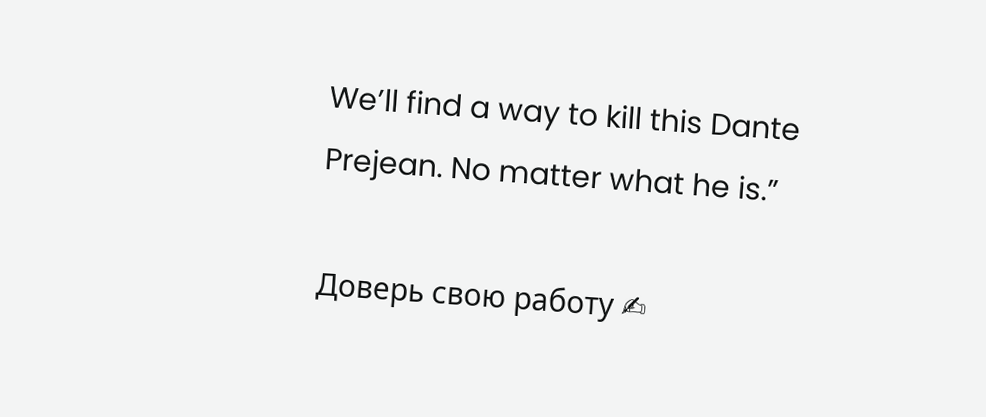We’ll find a way to kill this Dante Prejean. No matter what he is.”

Доверь свою работу ✍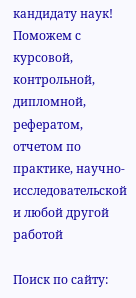кандидату наук!
Поможем с курсовой, контрольной, дипломной, рефератом, отчетом по практике, научно-исследовательской и любой другой работой

Поиск по сайту: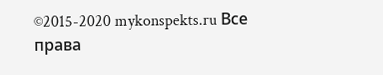©2015-2020 mykonspekts.ru Все права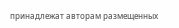принадлежат авторам размещенных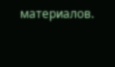материалов.